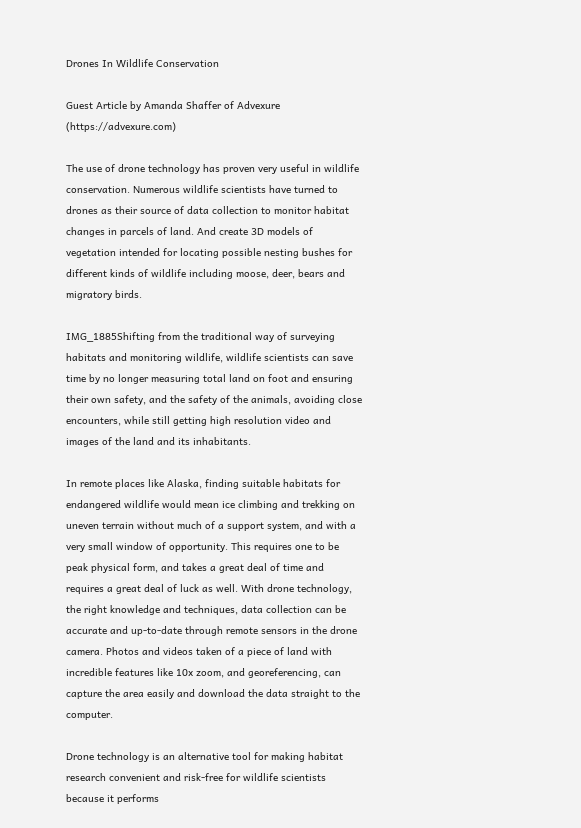Drones In Wildlife Conservation

Guest Article by Amanda Shaffer of Advexure    (https://advexure.com)

The use of drone technology has proven very useful in wildlife conservation. Numerous wildlife scientists have turned to drones as their source of data collection to monitor habitat changes in parcels of land. And create 3D models of vegetation intended for locating possible nesting bushes for different kinds of wildlife including moose, deer, bears and migratory birds.

IMG_1885Shifting from the traditional way of surveying habitats and monitoring wildlife, wildlife scientists can save time by no longer measuring total land on foot and ensuring their own safety, and the safety of the animals, avoiding close encounters, while still getting high resolution video and images of the land and its inhabitants.

In remote places like Alaska, finding suitable habitats for endangered wildlife would mean ice climbing and trekking on uneven terrain without much of a support system, and with a very small window of opportunity. This requires one to be peak physical form, and takes a great deal of time and requires a great deal of luck as well. With drone technology, the right knowledge and techniques, data collection can be accurate and up-to-date through remote sensors in the drone camera. Photos and videos taken of a piece of land with incredible features like 10x zoom, and georeferencing, can capture the area easily and download the data straight to the computer.

Drone technology is an alternative tool for making habitat research convenient and risk-free for wildlife scientists because it performs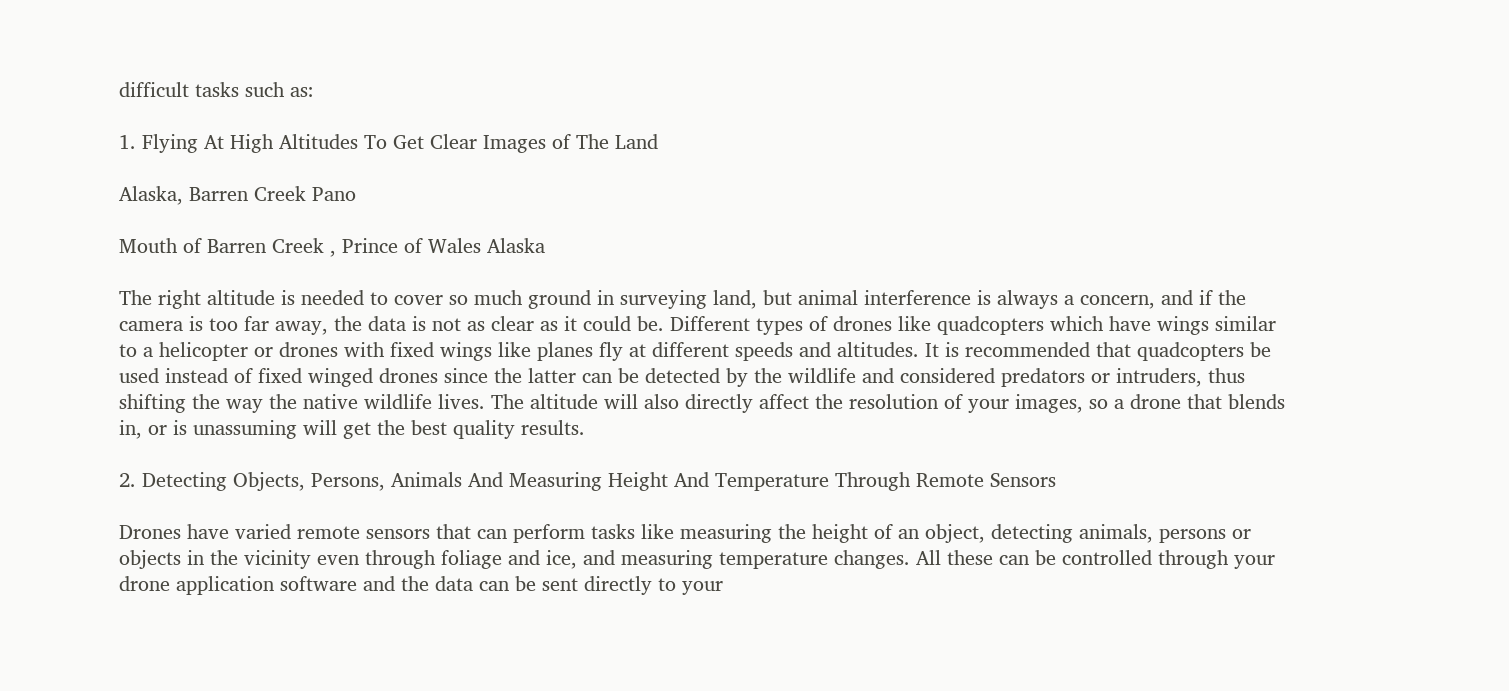difficult tasks such as:

1. Flying At High Altitudes To Get Clear Images of The Land

Alaska, Barren Creek Pano

Mouth of Barren Creek , Prince of Wales Alaska

The right altitude is needed to cover so much ground in surveying land, but animal interference is always a concern, and if the camera is too far away, the data is not as clear as it could be. Different types of drones like quadcopters which have wings similar to a helicopter or drones with fixed wings like planes fly at different speeds and altitudes. It is recommended that quadcopters be used instead of fixed winged drones since the latter can be detected by the wildlife and considered predators or intruders, thus shifting the way the native wildlife lives. The altitude will also directly affect the resolution of your images, so a drone that blends in, or is unassuming will get the best quality results.

2. Detecting Objects, Persons, Animals And Measuring Height And Temperature Through Remote Sensors

Drones have varied remote sensors that can perform tasks like measuring the height of an object, detecting animals, persons or objects in the vicinity even through foliage and ice, and measuring temperature changes. All these can be controlled through your drone application software and the data can be sent directly to your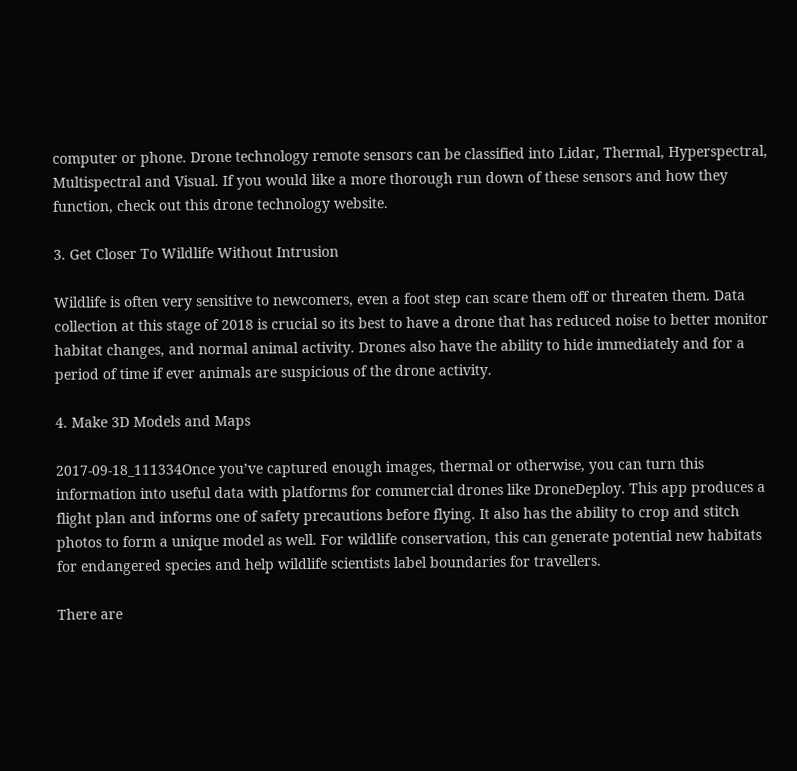computer or phone. Drone technology remote sensors can be classified into Lidar, Thermal, Hyperspectral, Multispectral and Visual. If you would like a more thorough run down of these sensors and how they function, check out this drone technology website.

3. Get Closer To Wildlife Without Intrusion

Wildlife is often very sensitive to newcomers, even a foot step can scare them off or threaten them. Data collection at this stage of 2018 is crucial so its best to have a drone that has reduced noise to better monitor habitat changes, and normal animal activity. Drones also have the ability to hide immediately and for a period of time if ever animals are suspicious of the drone activity.

4. Make 3D Models and Maps

2017-09-18_111334Once you’ve captured enough images, thermal or otherwise, you can turn this information into useful data with platforms for commercial drones like DroneDeploy. This app produces a flight plan and informs one of safety precautions before flying. It also has the ability to crop and stitch photos to form a unique model as well. For wildlife conservation, this can generate potential new habitats for endangered species and help wildlife scientists label boundaries for travellers.

There are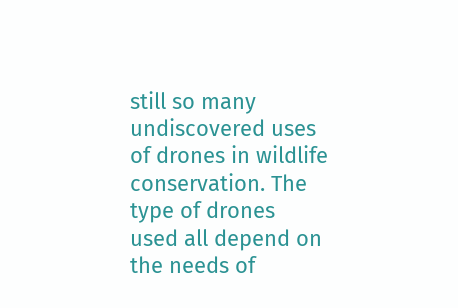still so many undiscovered uses of drones in wildlife conservation. The type of drones used all depend on the needs of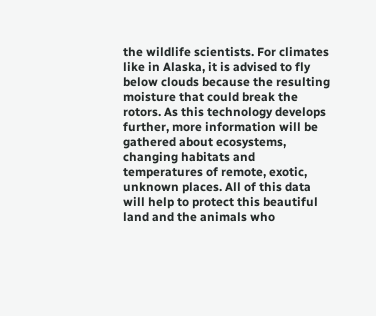the wildlife scientists. For climates like in Alaska, it is advised to fly below clouds because the resulting moisture that could break the rotors. As this technology develops further, more information will be gathered about ecosystems, changing habitats and temperatures of remote, exotic, unknown places. All of this data will help to protect this beautiful land and the animals who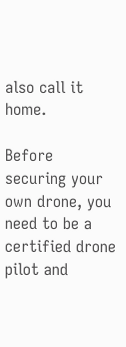also call it home.

Before securing your own drone, you need to be a certified drone pilot and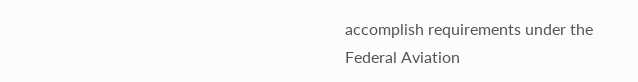accomplish requirements under the Federal Aviation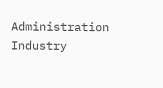Administration Industry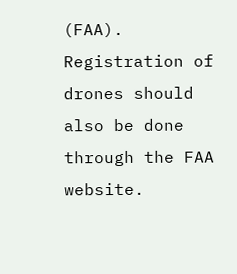(FAA). Registration of drones should also be done through the FAA website.